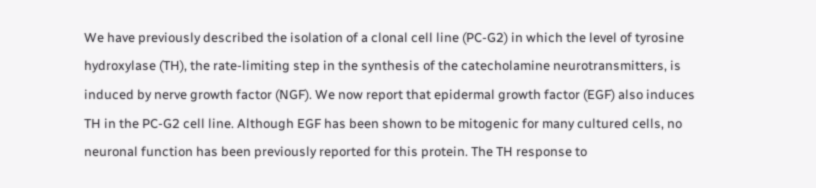We have previously described the isolation of a clonal cell line (PC-G2) in which the level of tyrosine hydroxylase (TH), the rate-limiting step in the synthesis of the catecholamine neurotransmitters, is induced by nerve growth factor (NGF). We now report that epidermal growth factor (EGF) also induces TH in the PC-G2 cell line. Although EGF has been shown to be mitogenic for many cultured cells, no neuronal function has been previously reported for this protein. The TH response to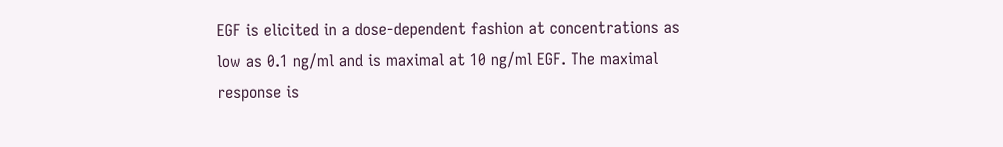EGF is elicited in a dose-dependent fashion at concentrations as low as 0.1 ng/ml and is maximal at 10 ng/ml EGF. The maximal response is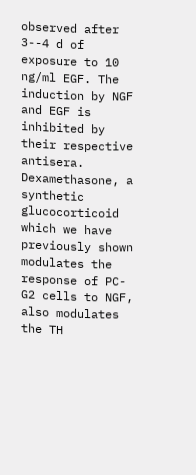observed after 3--4 d of exposure to 10 ng/ml EGF. The induction by NGF and EGF is inhibited by their respective antisera. Dexamethasone, a synthetic glucocorticoid which we have previously shown modulates the response of PC-G2 cells to NGF, also modulates the TH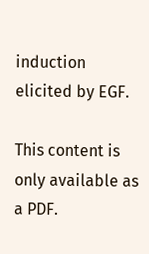induction elicited by EGF.

This content is only available as a PDF.